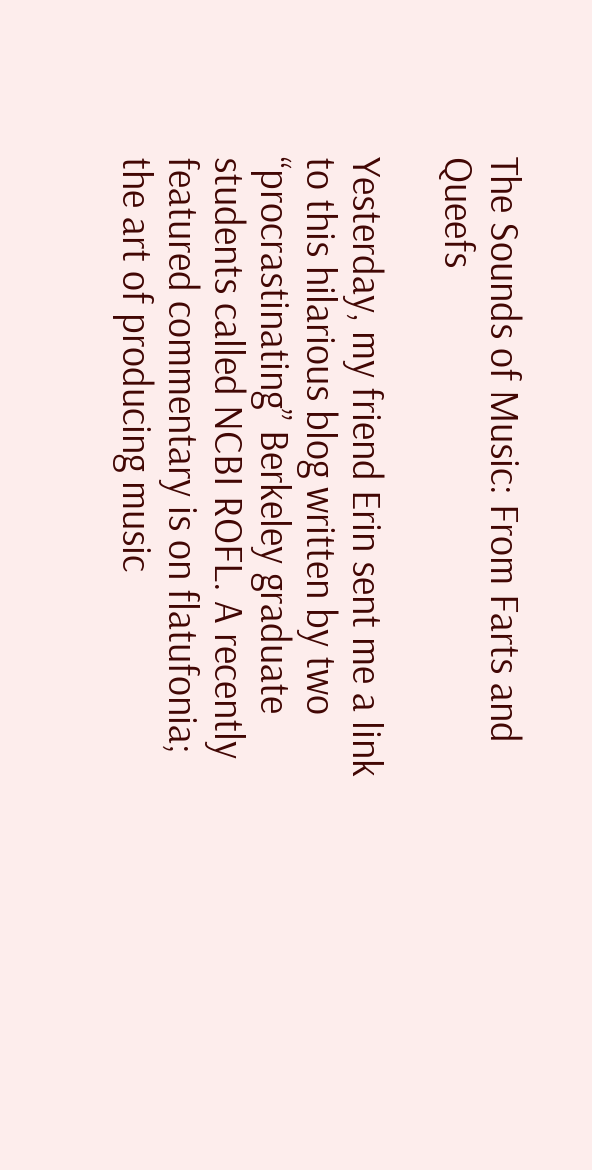The Sounds of Music: From Farts and Queefs

Yesterday, my friend Erin sent me a link to this hilarious blog written by two “procrastinating” Berkeley graduate students called NCBI ROFL. A recently featured commentary is on flatufonia; the art of producing music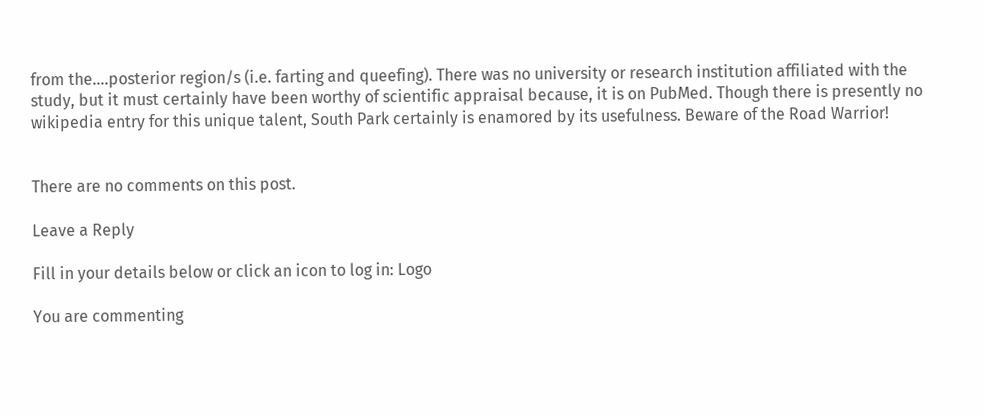from the….posterior region/s (i.e. farting and queefing). There was no university or research institution affiliated with the study, but it must certainly have been worthy of scientific appraisal because, it is on PubMed. Though there is presently no wikipedia entry for this unique talent, South Park certainly is enamored by its usefulness. Beware of the Road Warrior!


There are no comments on this post.

Leave a Reply

Fill in your details below or click an icon to log in: Logo

You are commenting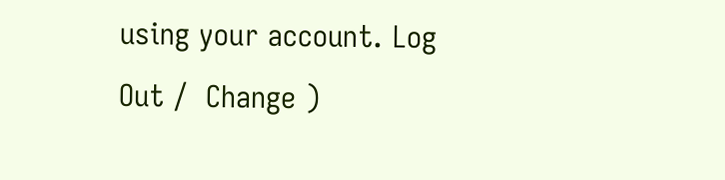using your account. Log Out /  Change )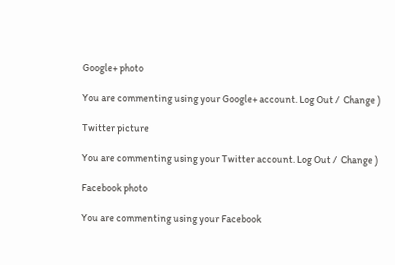Google+ photo

You are commenting using your Google+ account. Log Out /  Change )

Twitter picture

You are commenting using your Twitter account. Log Out /  Change )

Facebook photo

You are commenting using your Facebook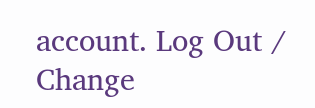account. Log Out /  Change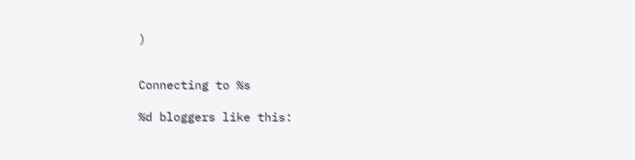)


Connecting to %s

%d bloggers like this: